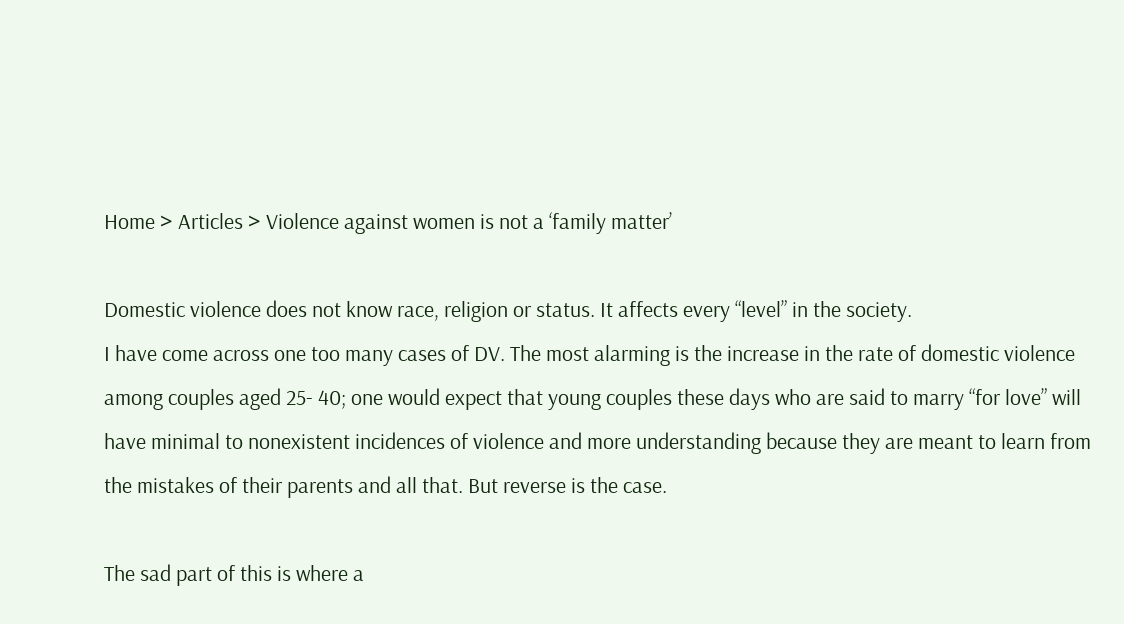Home > Articles > Violence against women is not a ‘family matter’

Domestic violence does not know race, religion or status. It affects every “level” in the society.
I have come across one too many cases of DV. The most alarming is the increase in the rate of domestic violence among couples aged 25- 40; one would expect that young couples these days who are said to marry “for love” will have minimal to nonexistent incidences of violence and more understanding because they are meant to learn from the mistakes of their parents and all that. But reverse is the case.

The sad part of this is where a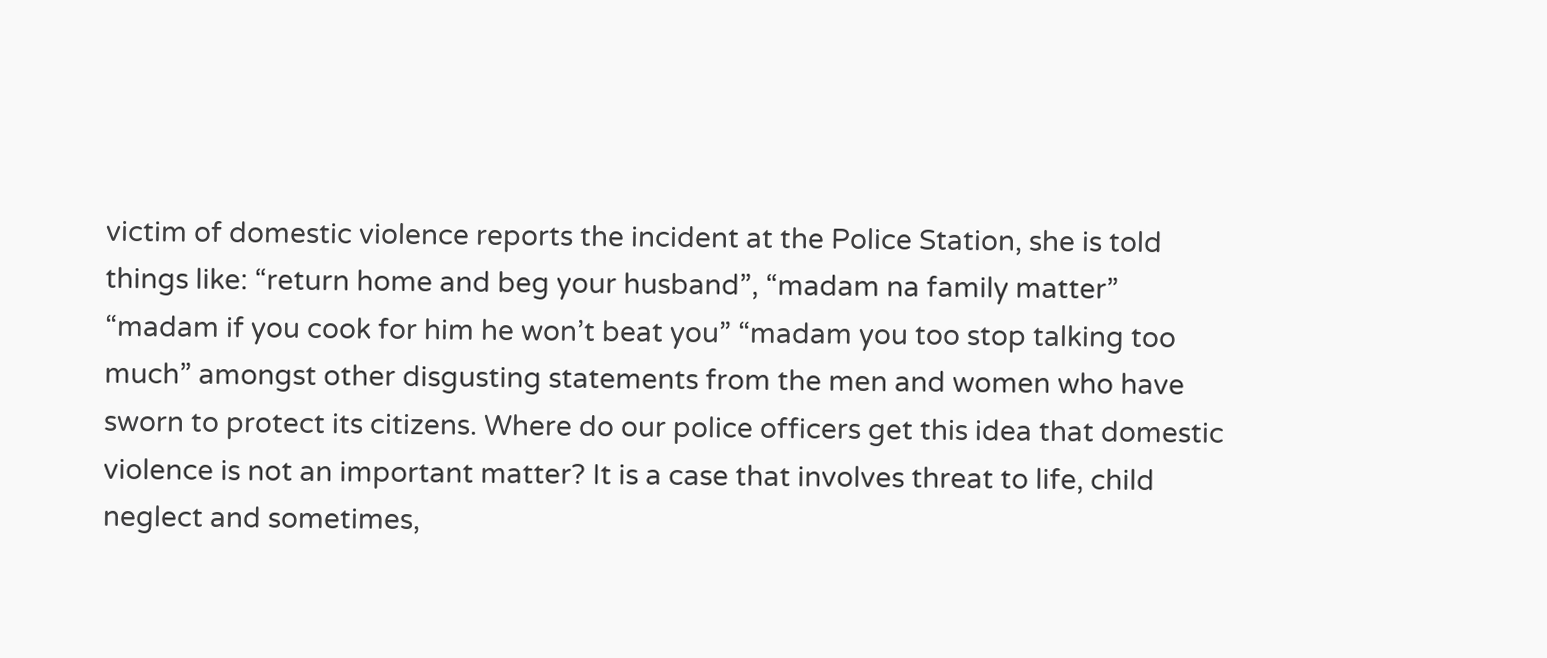victim of domestic violence reports the incident at the Police Station, she is told things like: “return home and beg your husband”, “madam na family matter” “madam if you cook for him he won’t beat you” “madam you too stop talking too much” amongst other disgusting statements from the men and women who have sworn to protect its citizens. Where do our police officers get this idea that domestic violence is not an important matter? It is a case that involves threat to life, child neglect and sometimes,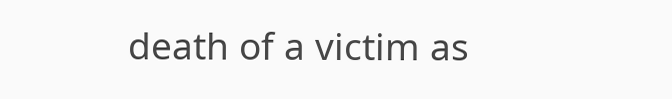death of a victim as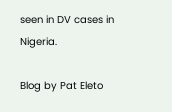seen in DV cases in Nigeria.

Blog by Pat Eleto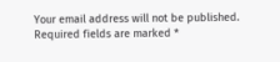Your email address will not be published. Required fields are marked *